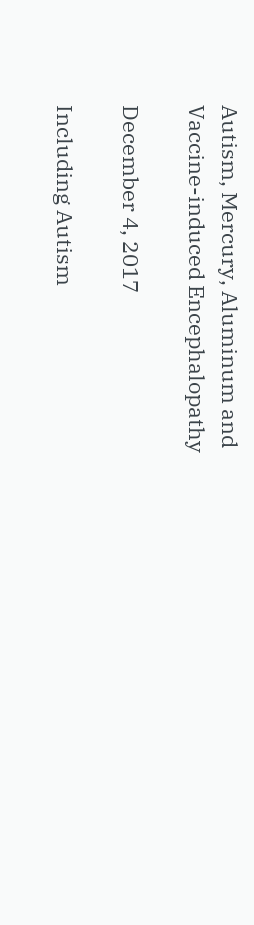Autism, Mercury, Aluminum and Vaccine-induced Encephalopathy

December 4, 2017

Including Autism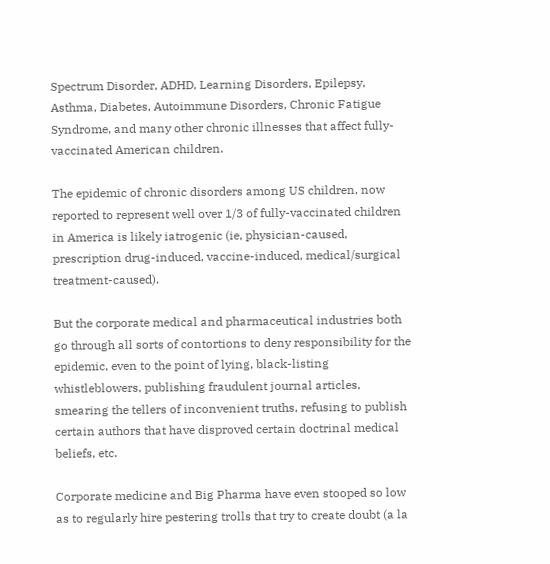Spectrum Disorder, ADHD, Learning Disorders, Epilepsy, Asthma, Diabetes, Autoimmune Disorders, Chronic Fatigue Syndrome, and many other chronic illnesses that affect fully-vaccinated American children.

The epidemic of chronic disorders among US children, now reported to represent well over 1/3 of fully-vaccinated children in America is likely iatrogenic (ie, physician-caused, prescription drug-induced, vaccine-induced, medical/surgical treatment-caused).

But the corporate medical and pharmaceutical industries both go through all sorts of contortions to deny responsibility for the epidemic, even to the point of lying, black-listing whistleblowers, publishing fraudulent journal articles, smearing the tellers of inconvenient truths, refusing to publish certain authors that have disproved certain doctrinal medical beliefs, etc.

Corporate medicine and Big Pharma have even stooped so low as to regularly hire pestering trolls that try to create doubt (a la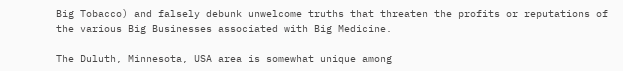Big Tobacco) and falsely debunk unwelcome truths that threaten the profits or reputations of the various Big Businesses associated with Big Medicine.

The Duluth, Minnesota, USA area is somewhat unique among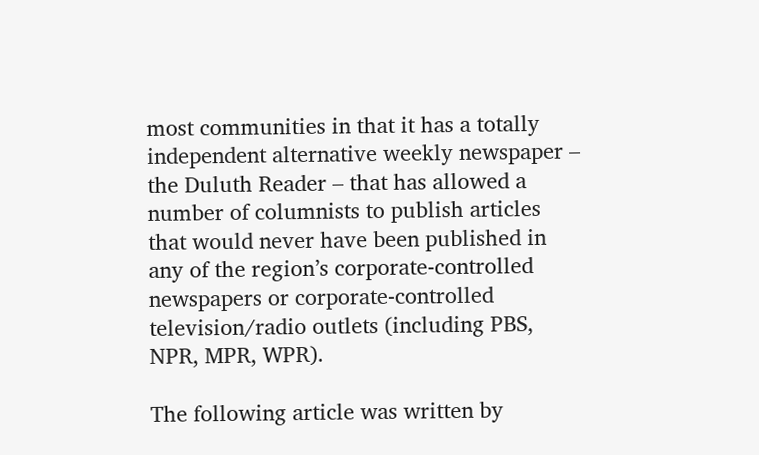most communities in that it has a totally independent alternative weekly newspaper – the Duluth Reader – that has allowed a number of columnists to publish articles that would never have been published in any of the region’s corporate-controlled newspapers or corporate-controlled television/radio outlets (including PBS, NPR, MPR, WPR).

The following article was written by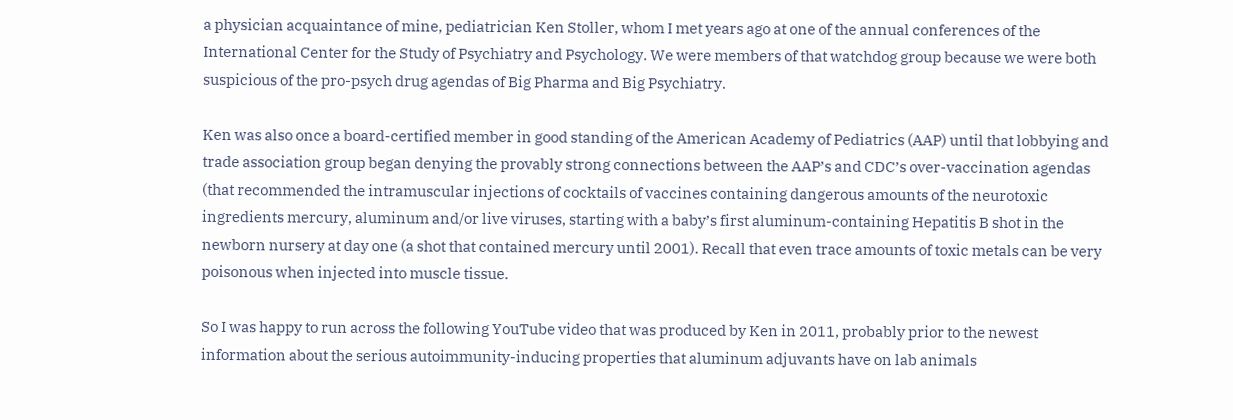a physician acquaintance of mine, pediatrician Ken Stoller, whom I met years ago at one of the annual conferences of the International Center for the Study of Psychiatry and Psychology. We were members of that watchdog group because we were both suspicious of the pro-psych drug agendas of Big Pharma and Big Psychiatry.

Ken was also once a board-certified member in good standing of the American Academy of Pediatrics (AAP) until that lobbying and trade association group began denying the provably strong connections between the AAP’s and CDC’s over-vaccination agendas (that recommended the intramuscular injections of cocktails of vaccines containing dangerous amounts of the neurotoxic ingredients mercury, aluminum and/or live viruses, starting with a baby’s first aluminum-containing Hepatitis B shot in the newborn nursery at day one (a shot that contained mercury until 2001). Recall that even trace amounts of toxic metals can be very poisonous when injected into muscle tissue.

So I was happy to run across the following YouTube video that was produced by Ken in 2011, probably prior to the newest information about the serious autoimmunity-inducing properties that aluminum adjuvants have on lab animals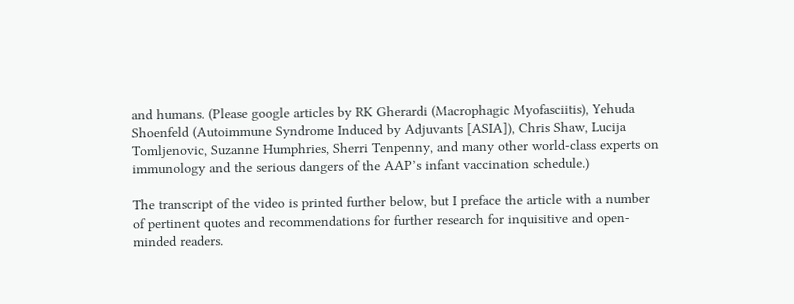and humans. (Please google articles by RK Gherardi (Macrophagic Myofasciitis), Yehuda Shoenfeld (Autoimmune Syndrome Induced by Adjuvants [ASIA]), Chris Shaw, Lucija Tomljenovic, Suzanne Humphries, Sherri Tenpenny, and many other world-class experts on immunology and the serious dangers of the AAP’s infant vaccination schedule.)

The transcript of the video is printed further below, but I preface the article with a number of pertinent quotes and recommendations for further research for inquisitive and open-minded readers.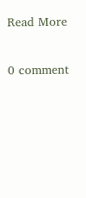Read More

0 comment